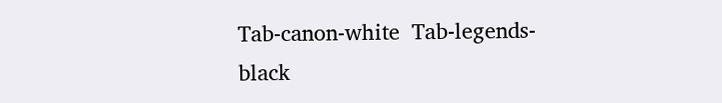Tab-canon-white  Tab-legends-black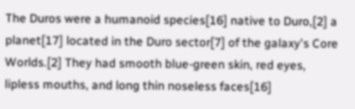The Duros were a humanoid species[16] native to Duro,[2] a planet[17] located in the Duro sector[7] of the galaxy's Core Worlds.[2] They had smooth blue-green skin, red eyes, lipless mouths, and long thin noseless faces[16]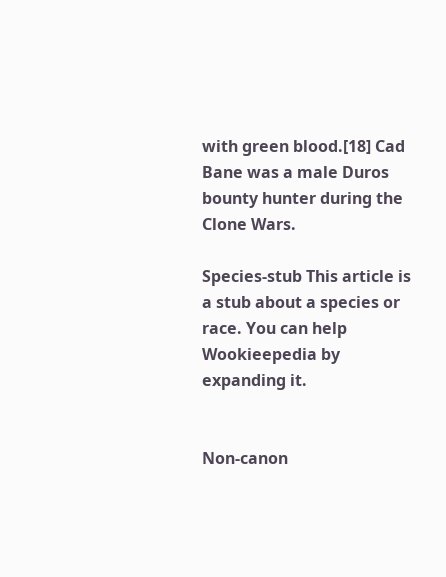with green blood.[18] Cad Bane was a male Duros bounty hunter during the Clone Wars.

Species-stub This article is a stub about a species or race. You can help Wookieepedia by expanding it.


Non-canon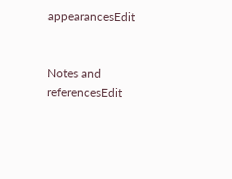appearancesEdit


Notes and referencesEdit